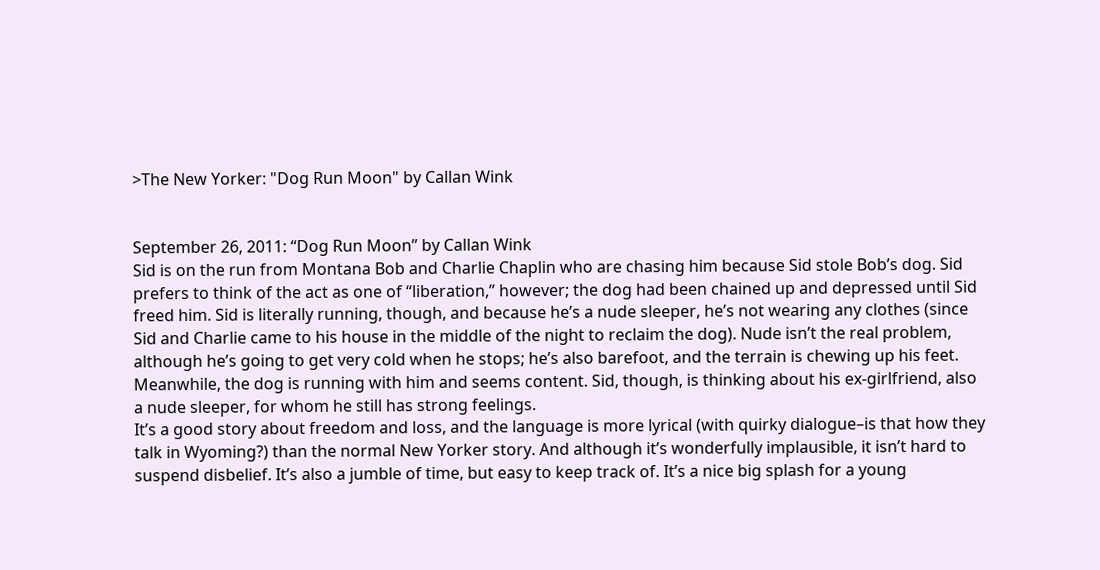>The New Yorker: "Dog Run Moon" by Callan Wink


September 26, 2011: “Dog Run Moon” by Callan Wink
Sid is on the run from Montana Bob and Charlie Chaplin who are chasing him because Sid stole Bob’s dog. Sid prefers to think of the act as one of “liberation,” however; the dog had been chained up and depressed until Sid freed him. Sid is literally running, though, and because he’s a nude sleeper, he’s not wearing any clothes (since Sid and Charlie came to his house in the middle of the night to reclaim the dog). Nude isn’t the real problem, although he’s going to get very cold when he stops; he’s also barefoot, and the terrain is chewing up his feet.
Meanwhile, the dog is running with him and seems content. Sid, though, is thinking about his ex-girlfriend, also a nude sleeper, for whom he still has strong feelings.
It’s a good story about freedom and loss, and the language is more lyrical (with quirky dialogue–is that how they talk in Wyoming?) than the normal New Yorker story. And although it’s wonderfully implausible, it isn’t hard to suspend disbelief. It’s also a jumble of time, but easy to keep track of. It’s a nice big splash for a young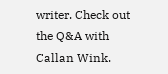writer. Check out the Q&A with Callan Wink.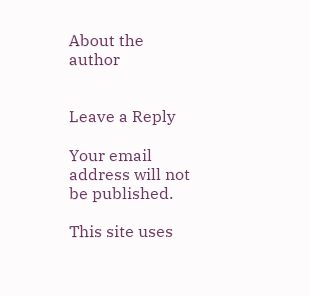About the author


Leave a Reply

Your email address will not be published.

This site uses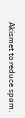Akismet to reduce spam.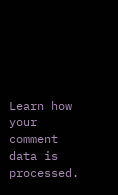Learn how your comment data is processed.